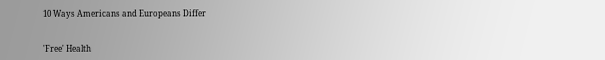10 Ways Americans and Europeans Differ


'Free' Health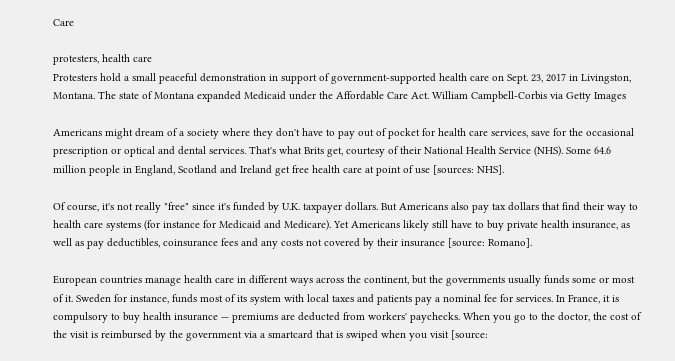Care

protesters, health care
Protesters hold a small peaceful demonstration in support of government-supported health care on Sept. 23, 2017 in Livingston, Montana. The state of Montana expanded Medicaid under the Affordable Care Act. William Campbell-Corbis via Getty Images

Americans might dream of a society where they don't have to pay out of pocket for health care services, save for the occasional prescription or optical and dental services. That's what Brits get, courtesy of their National Health Service (NHS). Some 64.6 million people in England, Scotland and Ireland get free health care at point of use [sources: NHS].

Of course, it's not really "free" since it's funded by U.K. taxpayer dollars. But Americans also pay tax dollars that find their way to health care systems (for instance for Medicaid and Medicare). Yet Americans likely still have to buy private health insurance, as well as pay deductibles, coinsurance fees and any costs not covered by their insurance [source: Romano].

European countries manage health care in different ways across the continent, but the governments usually funds some or most of it. Sweden for instance, funds most of its system with local taxes and patients pay a nominal fee for services. In France, it is compulsory to buy health insurance — premiums are deducted from workers' paychecks. When you go to the doctor, the cost of the visit is reimbursed by the government via a smartcard that is swiped when you visit [source: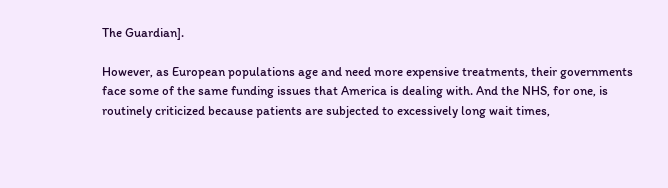The Guardian].

However, as European populations age and need more expensive treatments, their governments face some of the same funding issues that America is dealing with. And the NHS, for one, is routinely criticized because patients are subjected to excessively long wait times,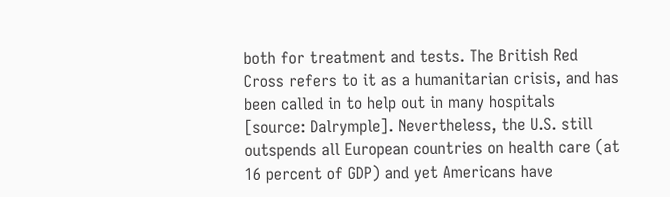both for treatment and tests. The British Red Cross refers to it as a humanitarian crisis, and has been called in to help out in many hospitals [source: Dalrymple]. Nevertheless, the U.S. still outspends all European countries on health care (at 16 percent of GDP) and yet Americans have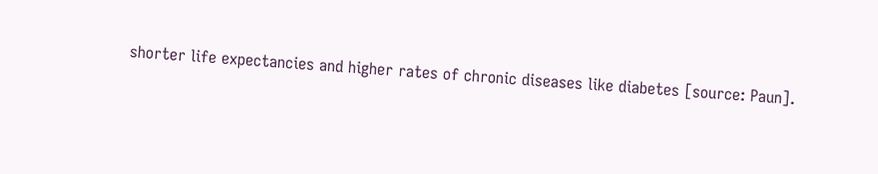shorter life expectancies and higher rates of chronic diseases like diabetes [source: Paun].